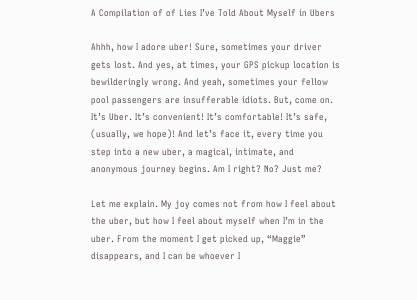A Compilation of of Lies I’ve Told About Myself in Ubers

Ahhh, how I adore uber! Sure, sometimes your driver gets lost. And yes, at times, your GPS pickup location is bewilderingly wrong. And yeah, sometimes your fellow pool passengers are insufferable idiots. But, come on. It’s Uber. It’s convenient! It’s comfortable! It’s safe, (usually, we hope)! And let’s face it, every time you step into a new uber, a magical, intimate, and anonymous journey begins. Am I right? No? Just me?

Let me explain. My joy comes not from how I feel about the uber, but how I feel about myself when I’m in the uber. From the moment I get picked up, “Maggie” disappears, and I can be whoever I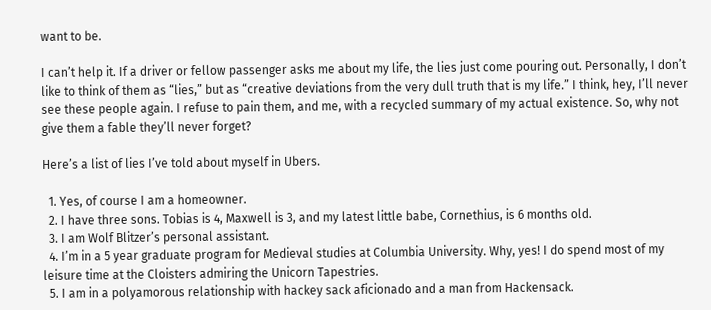want to be.

I can’t help it. If a driver or fellow passenger asks me about my life, the lies just come pouring out. Personally, I don’t like to think of them as “lies,” but as “creative deviations from the very dull truth that is my life.” I think, hey, I’ll never see these people again. I refuse to pain them, and me, with a recycled summary of my actual existence. So, why not give them a fable they’ll never forget?

Here’s a list of lies I’ve told about myself in Ubers.

  1. Yes, of course I am a homeowner.
  2. I have three sons. Tobias is 4, Maxwell is 3, and my latest little babe, Cornethius, is 6 months old.
  3. I am Wolf Blitzer’s personal assistant.
  4. I’m in a 5 year graduate program for Medieval studies at Columbia University. Why, yes! I do spend most of my leisure time at the Cloisters admiring the Unicorn Tapestries.
  5. I am in a polyamorous relationship with hackey sack aficionado and a man from Hackensack.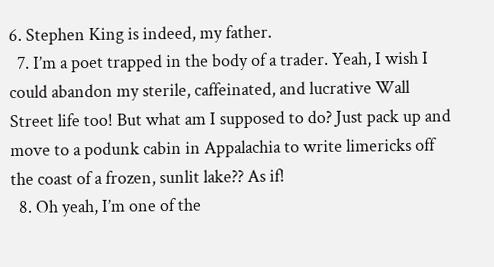6. Stephen King is indeed, my father.
  7. I’m a poet trapped in the body of a trader. Yeah, I wish I could abandon my sterile, caffeinated, and lucrative Wall Street life too! But what am I supposed to do? Just pack up and move to a podunk cabin in Appalachia to write limericks off the coast of a frozen, sunlit lake?? As if!
  8. Oh yeah, I’m one of the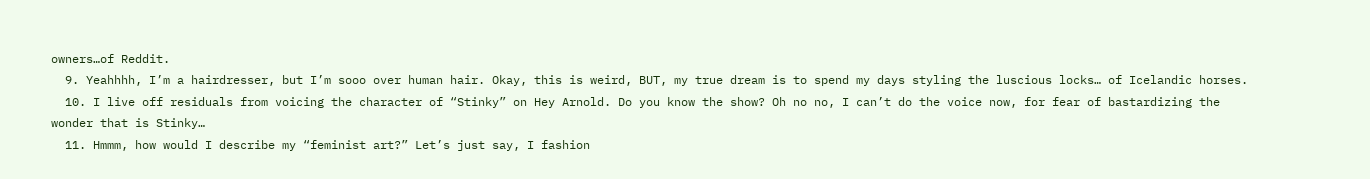owners…of Reddit.
  9. Yeahhhh, I’m a hairdresser, but I’m sooo over human hair. Okay, this is weird, BUT, my true dream is to spend my days styling the luscious locks… of Icelandic horses.
  10. I live off residuals from voicing the character of “Stinky” on Hey Arnold. Do you know the show? Oh no no, I can’t do the voice now, for fear of bastardizing the wonder that is Stinky…
  11. Hmmm, how would I describe my “feminist art?” Let’s just say, I fashion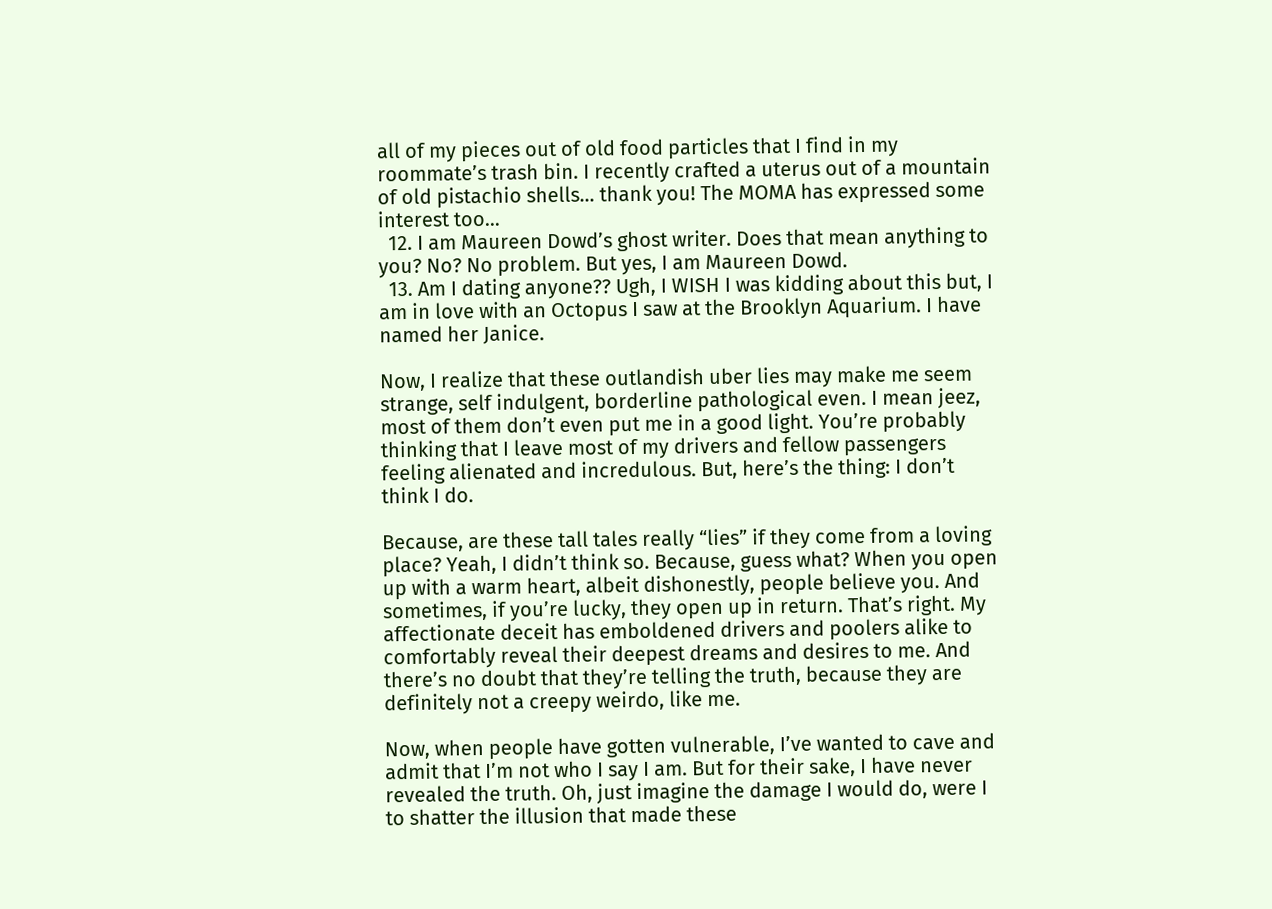all of my pieces out of old food particles that I find in my roommate’s trash bin. I recently crafted a uterus out of a mountain of old pistachio shells… thank you! The MOMA has expressed some interest too…
  12. I am Maureen Dowd’s ghost writer. Does that mean anything to you? No? No problem. But yes, I am Maureen Dowd.
  13. Am I dating anyone?? Ugh, I WISH I was kidding about this but, I am in love with an Octopus I saw at the Brooklyn Aquarium. I have named her Janice.

Now, I realize that these outlandish uber lies may make me seem strange, self indulgent, borderline pathological even. I mean jeez, most of them don’t even put me in a good light. You’re probably thinking that I leave most of my drivers and fellow passengers feeling alienated and incredulous. But, here’s the thing: I don’t think I do.

Because, are these tall tales really “lies” if they come from a loving place? Yeah, I didn’t think so. Because, guess what? When you open up with a warm heart, albeit dishonestly, people believe you. And sometimes, if you’re lucky, they open up in return. That’s right. My affectionate deceit has emboldened drivers and poolers alike to comfortably reveal their deepest dreams and desires to me. And there’s no doubt that they’re telling the truth, because they are definitely not a creepy weirdo, like me.

Now, when people have gotten vulnerable, I’ve wanted to cave and admit that I’m not who I say I am. But for their sake, I have never revealed the truth. Oh, just imagine the damage I would do, were I to shatter the illusion that made these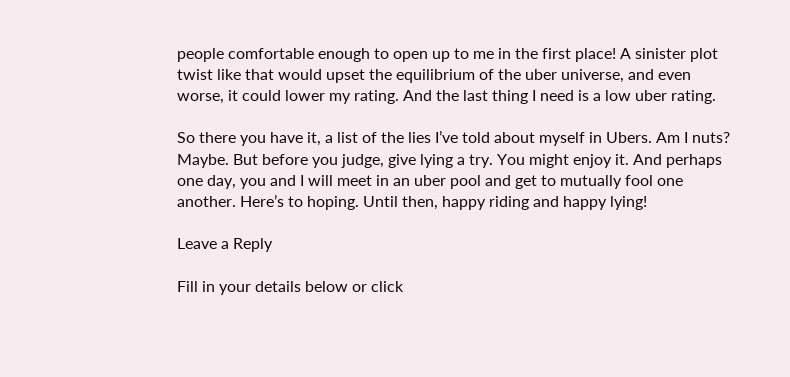people comfortable enough to open up to me in the first place! A sinister plot twist like that would upset the equilibrium of the uber universe, and even worse, it could lower my rating. And the last thing I need is a low uber rating.

So there you have it, a list of the lies I’ve told about myself in Ubers. Am I nuts? Maybe. But before you judge, give lying a try. You might enjoy it. And perhaps one day, you and I will meet in an uber pool and get to mutually fool one another. Here’s to hoping. Until then, happy riding and happy lying!

Leave a Reply

Fill in your details below or click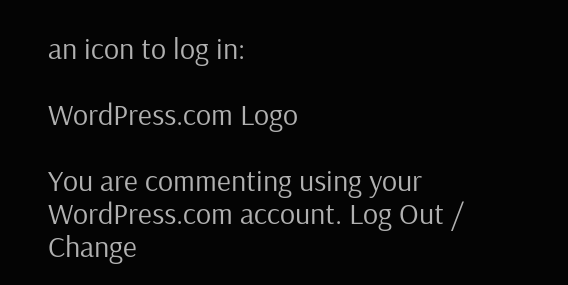an icon to log in:

WordPress.com Logo

You are commenting using your WordPress.com account. Log Out /  Change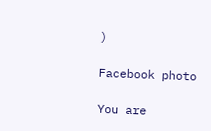)

Facebook photo

You are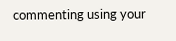commenting using your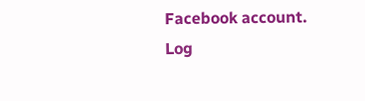Facebook account. Log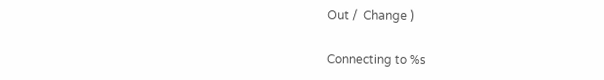Out /  Change )

Connecting to %s